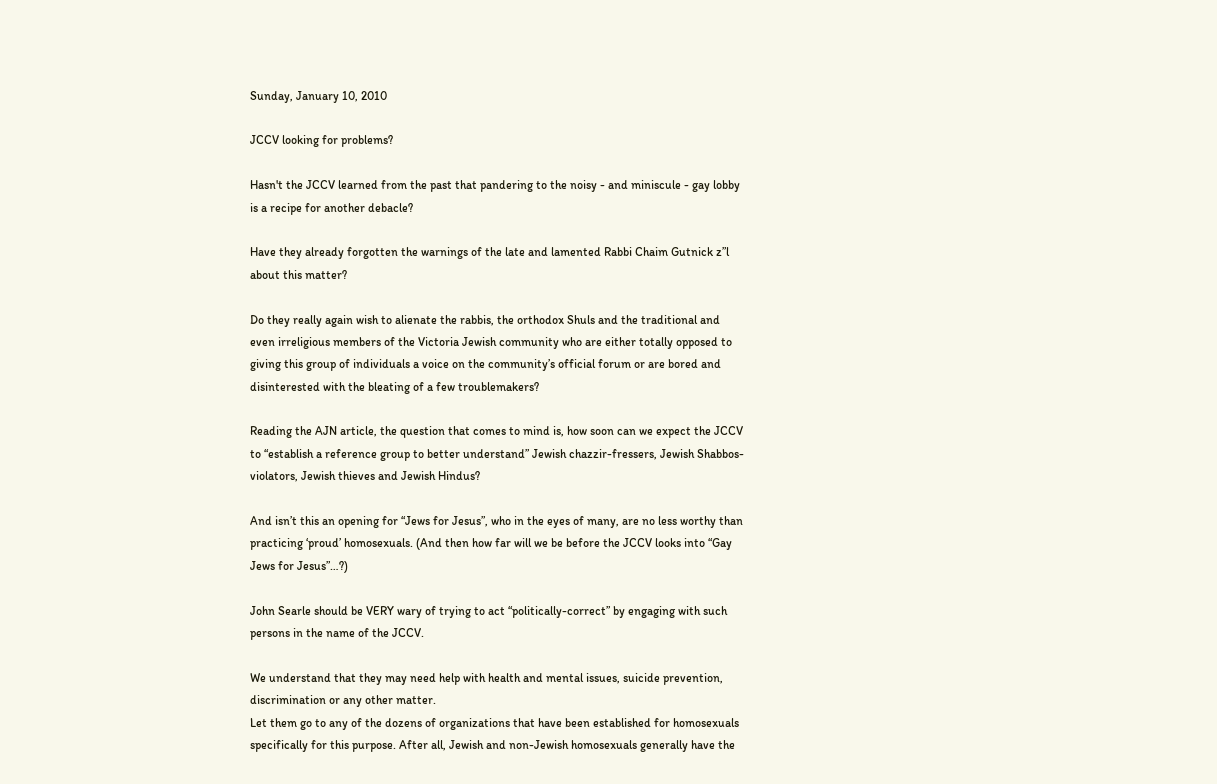Sunday, January 10, 2010

JCCV looking for problems?

Hasn't the JCCV learned from the past that pandering to the noisy - and miniscule - gay lobby is a recipe for another debacle?

Have they already forgotten the warnings of the late and lamented Rabbi Chaim Gutnick z”l about this matter?

Do they really again wish to alienate the rabbis, the orthodox Shuls and the traditional and even irreligious members of the Victoria Jewish community who are either totally opposed to giving this group of individuals a voice on the community’s official forum or are bored and disinterested with the bleating of a few troublemakers?

Reading the AJN article, the question that comes to mind is, how soon can we expect the JCCV to “establish a reference group to better understand” Jewish chazzir-fressers, Jewish Shabbos-violators, Jewish thieves and Jewish Hindus?

And isn’t this an opening for “Jews for Jesus”, who in the eyes of many, are no less worthy than practicing ‘proud’ homosexuals. (And then how far will we be before the JCCV looks into “Gay Jews for Jesus”…?)

John Searle should be VERY wary of trying to act “politically-correct” by engaging with such persons in the name of the JCCV.

We understand that they may need help with health and mental issues, suicide prevention, discrimination or any other matter.
Let them go to any of the dozens of organizations that have been established for homosexuals specifically for this purpose. After all, Jewish and non-Jewish homosexuals generally have the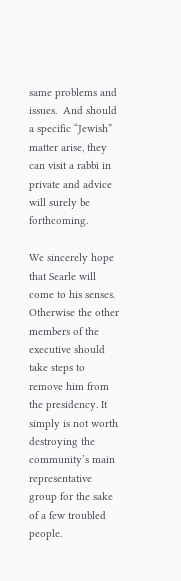same problems and issues.  And should a specific “Jewish” matter arise, they can visit a rabbi in private and advice will surely be forthcoming.

We sincerely hope that Searle will come to his senses. Otherwise the other members of the executive should take steps to remove him from the presidency. It simply is not worth destroying the community’s main representative group for the sake of a few troubled people.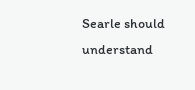Searle should understand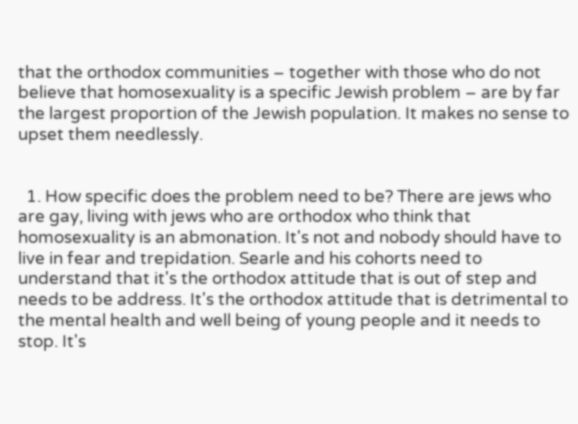that the orthodox communities – together with those who do not believe that homosexuality is a specific Jewish problem – are by far the largest proportion of the Jewish population. It makes no sense to upset them needlessly.


  1. How specific does the problem need to be? There are jews who are gay, living with jews who are orthodox who think that homosexuality is an abmonation. It's not and nobody should have to live in fear and trepidation. Searle and his cohorts need to understand that it's the orthodox attitude that is out of step and needs to be address. It's the orthodox attitude that is detrimental to the mental health and well being of young people and it needs to stop. It's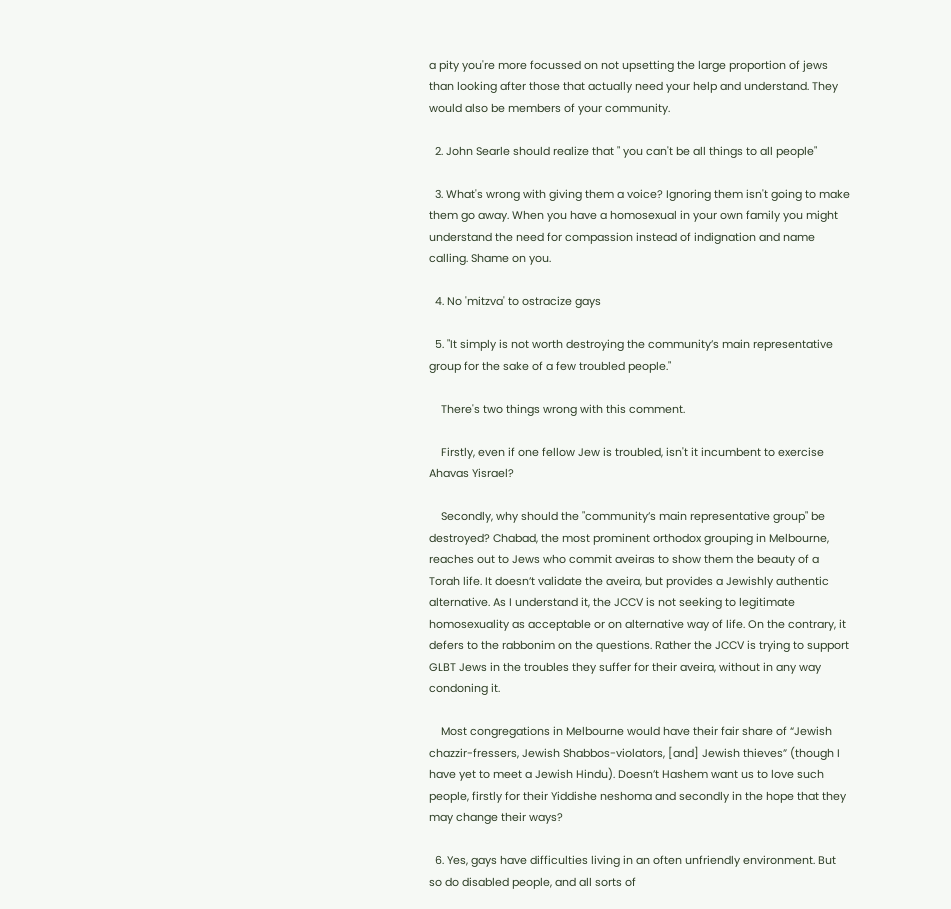a pity you're more focussed on not upsetting the large proportion of jews than looking after those that actually need your help and understand. They would also be members of your community.

  2. John Searle should realize that " you can't be all things to all people"

  3. What's wrong with giving them a voice? Ignoring them isn't going to make them go away. When you have a homosexual in your own family you might understand the need for compassion instead of indignation and name calling. Shame on you.

  4. No 'mitzva' to ostracize gays

  5. "It simply is not worth destroying the community’s main representative group for the sake of a few troubled people."

    There's two things wrong with this comment.

    Firstly, even if one fellow Jew is troubled, isn't it incumbent to exercise Ahavas Yisrael?

    Secondly, why should the "community’s main representative group" be destroyed? Chabad, the most prominent orthodox grouping in Melbourne, reaches out to Jews who commit aveiras to show them the beauty of a Torah life. It doesn’t validate the aveira, but provides a Jewishly authentic alternative. As I understand it, the JCCV is not seeking to legitimate homosexuality as acceptable or on alternative way of life. On the contrary, it defers to the rabbonim on the questions. Rather the JCCV is trying to support GLBT Jews in the troubles they suffer for their aveira, without in any way condoning it.

    Most congregations in Melbourne would have their fair share of “Jewish chazzir-fressers, Jewish Shabbos-violators, [and] Jewish thieves” (though I have yet to meet a Jewish Hindu). Doesn’t Hashem want us to love such people, firstly for their Yiddishe neshoma and secondly in the hope that they may change their ways?

  6. Yes, gays have difficulties living in an often unfriendly environment. But so do disabled people, and all sorts of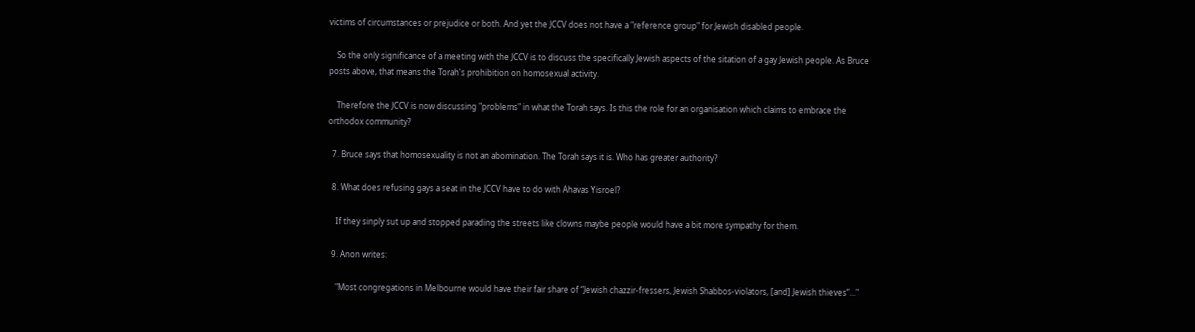victims of circumstances or prejudice or both. And yet the JCCV does not have a "reference group" for Jewish disabled people.

    So the only significance of a meeting with the JCCV is to discuss the specifically Jewish aspects of the sitation of a gay Jewish people. As Bruce posts above, that means the Torah's prohibition on homosexual activity.

    Therefore the JCCV is now discussing "problems" in what the Torah says. Is this the role for an organisation which claims to embrace the orthodox community?

  7. Bruce says that homosexuality is not an abomination. The Torah says it is. Who has greater authority?

  8. What does refusing gays a seat in the JCCV have to do with Ahavas Yisroel?

    If they sinply sut up and stopped parading the streets like clowns maybe people would have a bit more sympathy for them.

  9. Anon writes:

    "Most congregations in Melbourne would have their fair share of “Jewish chazzir-fressers, Jewish Shabbos-violators, [and] Jewish thieves”..."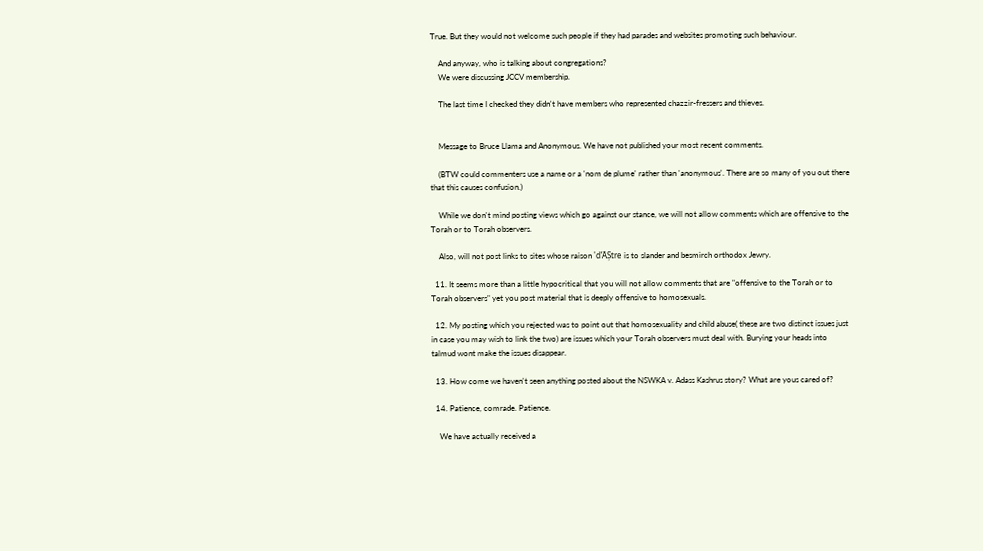True. But they would not welcome such people if they had parades and websites promoting such behaviour.

    And anyway, who is talking about congregations?
    We were discussing JCCV membership.

    The last time I checked they didn't have members who represented chazzir-fressers and thieves.


    Message to Bruce Llama and Anonymous. We have not published your most recent comments.

    (BTW could commenters use a name or a 'nom de plume' rather than 'anonymous'. There are so many of you out there that this causes confusion.)

    While we don't mind posting views which go against our stance, we will not allow comments which are offensive to the Torah or to Torah observers.

    Also, will not post links to sites whose raison 'd’ĂȘtre is to slander and besmirch orthodox Jewry.

  11. It seems more than a little hypocritical that you will not allow comments that are "offensive to the Torah or to Torah observers" yet you post material that is deeply offensive to homosexuals.

  12. My posting which you rejected was to point out that homosexuality and child abuse( these are two distinct issues just in case you may wish to link the two) are issues which your Torah observers must deal with. Burying your heads into talmud wont make the issues disappear.

  13. How come we haven't seen anything posted about the NSWKA v. Adass Kashrus story? What are yous cared of?

  14. Patience, comrade. Patience.

    We have actually received a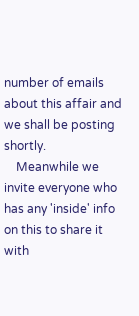number of emails about this affair and we shall be posting shortly.
    Meanwhile we invite everyone who has any 'inside' info on this to share it with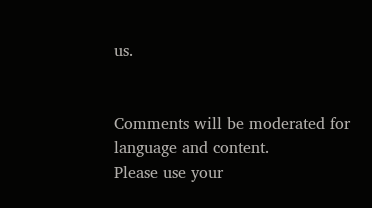us.


Comments will be moderated for language and content.
Please use your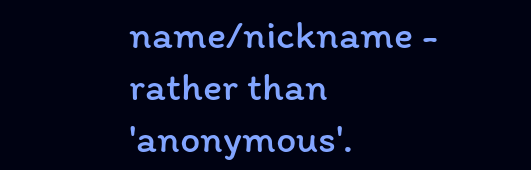name/nickname - rather than 'anonymous'.